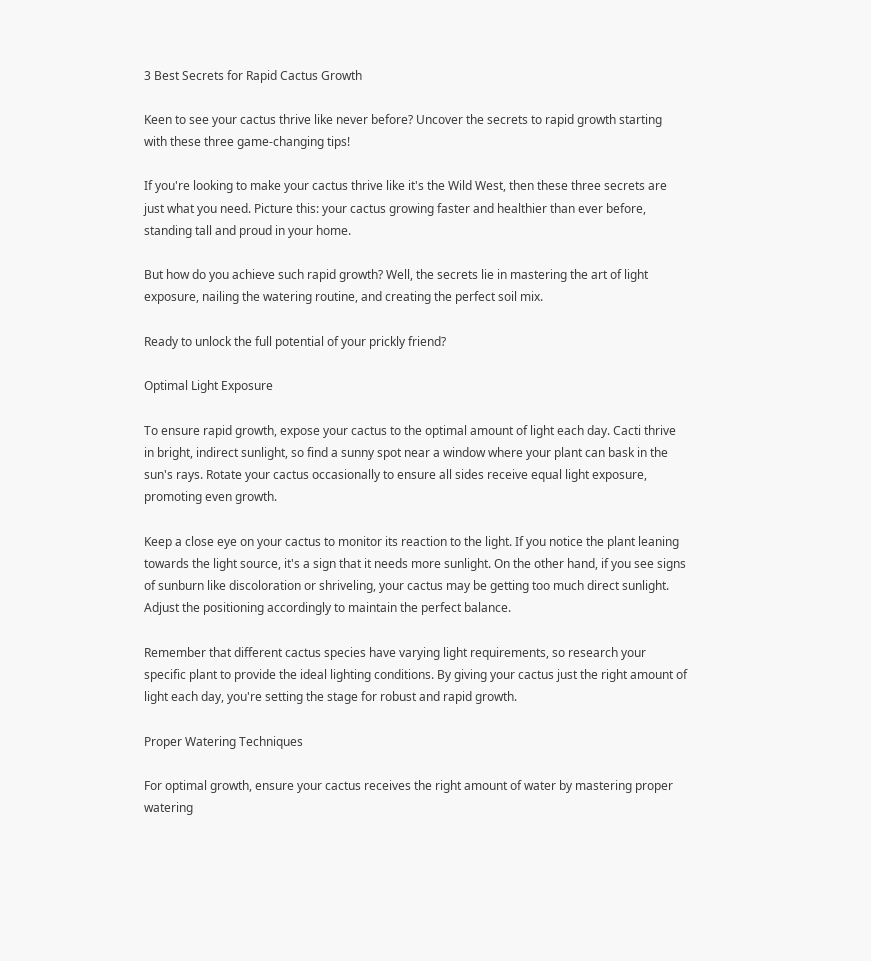3 Best Secrets for Rapid Cactus Growth

Keen to see your cactus thrive like never before? Uncover the secrets to rapid growth starting with these three game-changing tips!

If you're looking to make your cactus thrive like it's the Wild West, then these three secrets are just what you need. Picture this: your cactus growing faster and healthier than ever before, standing tall and proud in your home.

But how do you achieve such rapid growth? Well, the secrets lie in mastering the art of light exposure, nailing the watering routine, and creating the perfect soil mix.

Ready to unlock the full potential of your prickly friend?

Optimal Light Exposure

To ensure rapid growth, expose your cactus to the optimal amount of light each day. Cacti thrive in bright, indirect sunlight, so find a sunny spot near a window where your plant can bask in the sun's rays. Rotate your cactus occasionally to ensure all sides receive equal light exposure, promoting even growth.

Keep a close eye on your cactus to monitor its reaction to the light. If you notice the plant leaning towards the light source, it's a sign that it needs more sunlight. On the other hand, if you see signs of sunburn like discoloration or shriveling, your cactus may be getting too much direct sunlight. Adjust the positioning accordingly to maintain the perfect balance.

Remember that different cactus species have varying light requirements, so research your specific plant to provide the ideal lighting conditions. By giving your cactus just the right amount of light each day, you're setting the stage for robust and rapid growth.

Proper Watering Techniques

For optimal growth, ensure your cactus receives the right amount of water by mastering proper watering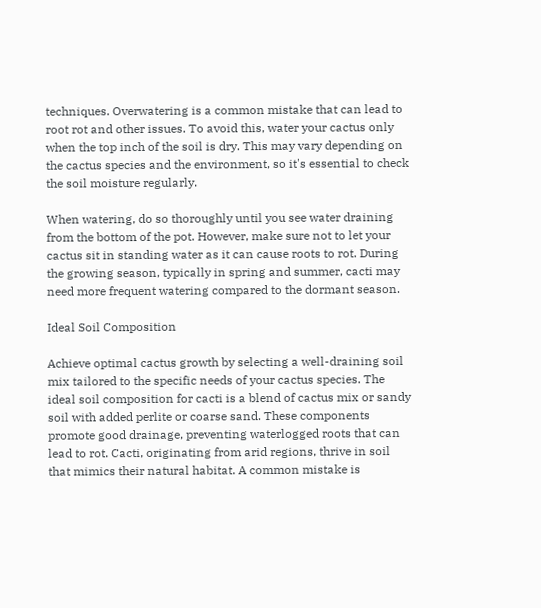techniques. Overwatering is a common mistake that can lead to root rot and other issues. To avoid this, water your cactus only when the top inch of the soil is dry. This may vary depending on the cactus species and the environment, so it's essential to check the soil moisture regularly.

When watering, do so thoroughly until you see water draining from the bottom of the pot. However, make sure not to let your cactus sit in standing water as it can cause roots to rot. During the growing season, typically in spring and summer, cacti may need more frequent watering compared to the dormant season.

Ideal Soil Composition

Achieve optimal cactus growth by selecting a well-draining soil mix tailored to the specific needs of your cactus species. The ideal soil composition for cacti is a blend of cactus mix or sandy soil with added perlite or coarse sand. These components promote good drainage, preventing waterlogged roots that can lead to rot. Cacti, originating from arid regions, thrive in soil that mimics their natural habitat. A common mistake is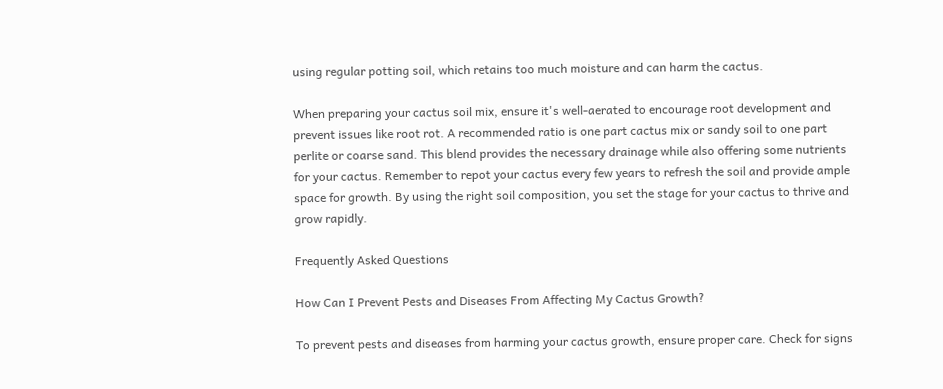using regular potting soil, which retains too much moisture and can harm the cactus.

When preparing your cactus soil mix, ensure it's well-aerated to encourage root development and prevent issues like root rot. A recommended ratio is one part cactus mix or sandy soil to one part perlite or coarse sand. This blend provides the necessary drainage while also offering some nutrients for your cactus. Remember to repot your cactus every few years to refresh the soil and provide ample space for growth. By using the right soil composition, you set the stage for your cactus to thrive and grow rapidly.

Frequently Asked Questions

How Can I Prevent Pests and Diseases From Affecting My Cactus Growth?

To prevent pests and diseases from harming your cactus growth, ensure proper care. Check for signs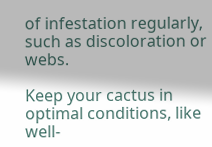of infestation regularly, such as discoloration or webs.

Keep your cactus in optimal conditions, like well-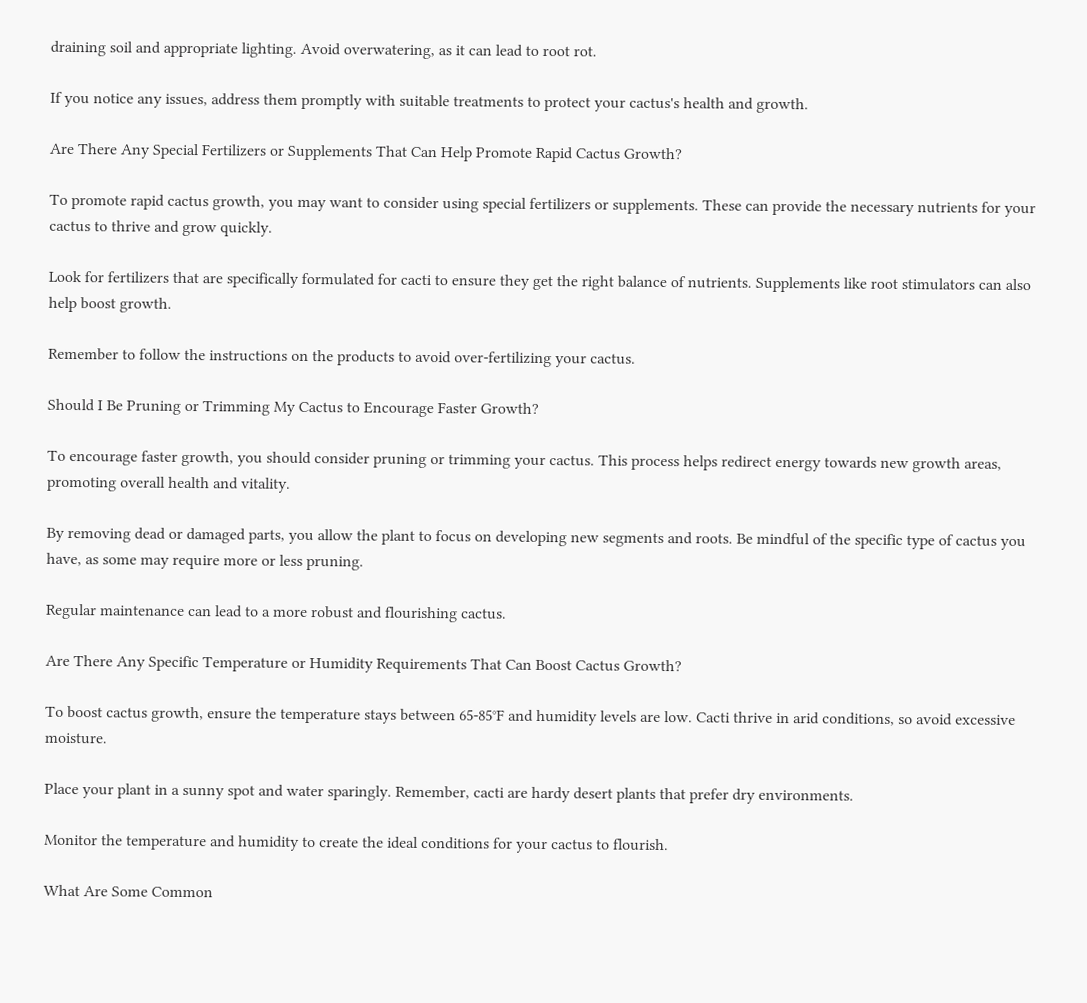draining soil and appropriate lighting. Avoid overwatering, as it can lead to root rot.

If you notice any issues, address them promptly with suitable treatments to protect your cactus's health and growth.

Are There Any Special Fertilizers or Supplements That Can Help Promote Rapid Cactus Growth?

To promote rapid cactus growth, you may want to consider using special fertilizers or supplements. These can provide the necessary nutrients for your cactus to thrive and grow quickly.

Look for fertilizers that are specifically formulated for cacti to ensure they get the right balance of nutrients. Supplements like root stimulators can also help boost growth.

Remember to follow the instructions on the products to avoid over-fertilizing your cactus.

Should I Be Pruning or Trimming My Cactus to Encourage Faster Growth?

To encourage faster growth, you should consider pruning or trimming your cactus. This process helps redirect energy towards new growth areas, promoting overall health and vitality.

By removing dead or damaged parts, you allow the plant to focus on developing new segments and roots. Be mindful of the specific type of cactus you have, as some may require more or less pruning.

Regular maintenance can lead to a more robust and flourishing cactus.

Are There Any Specific Temperature or Humidity Requirements That Can Boost Cactus Growth?

To boost cactus growth, ensure the temperature stays between 65-85°F and humidity levels are low. Cacti thrive in arid conditions, so avoid excessive moisture.

Place your plant in a sunny spot and water sparingly. Remember, cacti are hardy desert plants that prefer dry environments.

Monitor the temperature and humidity to create the ideal conditions for your cactus to flourish.

What Are Some Common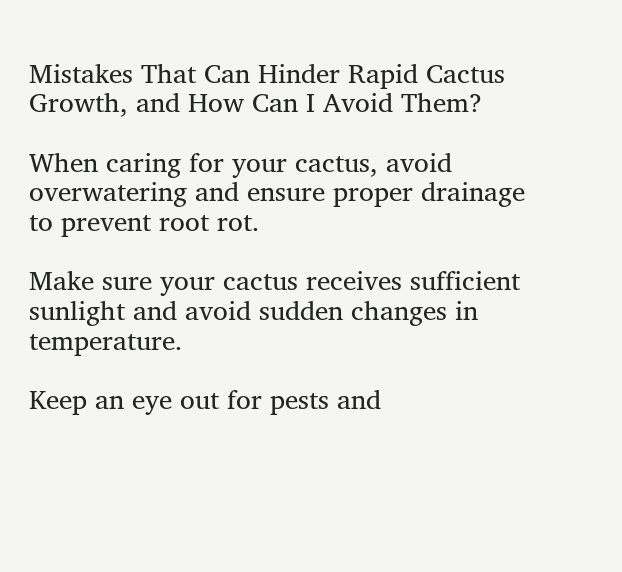Mistakes That Can Hinder Rapid Cactus Growth, and How Can I Avoid Them?

When caring for your cactus, avoid overwatering and ensure proper drainage to prevent root rot.

Make sure your cactus receives sufficient sunlight and avoid sudden changes in temperature.

Keep an eye out for pests and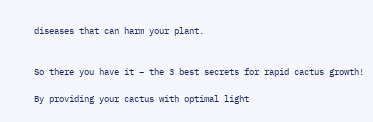diseases that can harm your plant.


So there you have it – the 3 best secrets for rapid cactus growth!

By providing your cactus with optimal light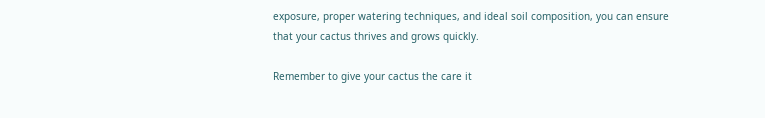exposure, proper watering techniques, and ideal soil composition, you can ensure that your cactus thrives and grows quickly.

Remember to give your cactus the care it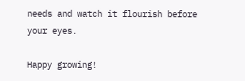needs and watch it flourish before your eyes.

Happy growing!